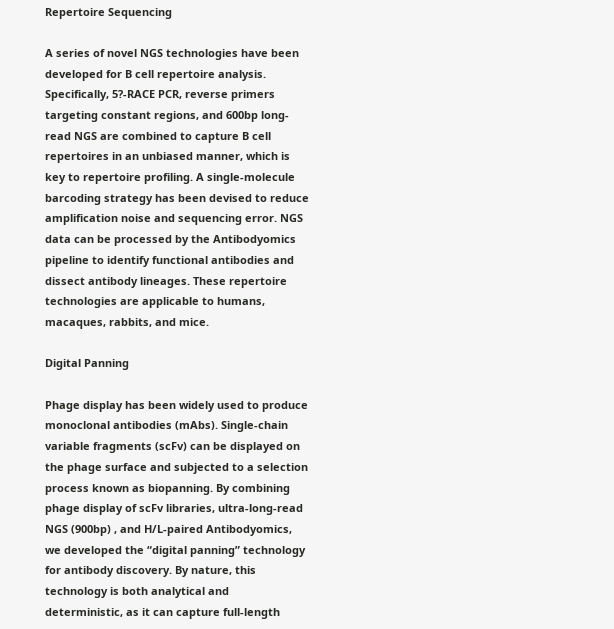Repertoire Sequencing

A series of novel NGS technologies have been developed for B cell repertoire analysis. Specifically, 5?-RACE PCR, reverse primers targeting constant regions, and 600bp long-read NGS are combined to capture B cell repertoires in an unbiased manner, which is key to repertoire profiling. A single-molecule barcoding strategy has been devised to reduce amplification noise and sequencing error. NGS data can be processed by the Antibodyomics pipeline to identify functional antibodies and dissect antibody lineages. These repertoire technologies are applicable to humans, macaques, rabbits, and mice.

Digital Panning

Phage display has been widely used to produce monoclonal antibodies (mAbs). Single-chain variable fragments (scFv) can be displayed on the phage surface and subjected to a selection process known as biopanning. By combining phage display of scFv libraries, ultra-long-read NGS (900bp) , and H/L-paired Antibodyomics, we developed the “digital panning” technology for antibody discovery. By nature, this technology is both analytical and deterministic, as it can capture full-length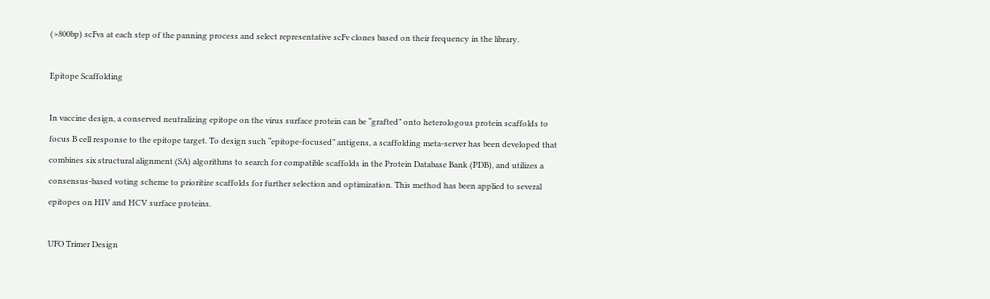(>800bp) scFvs at each step of the panning process and select representative scFv clones based on their frequency in the library.

Epitope Scaffolding

In vaccine design, a conserved neutralizing epitope on the virus surface protein can be “grafted” onto heterologous protein scaffolds to focus B cell response to the epitope target. To design such “epitope-focused” antigens, a scaffolding meta-server has been developed that combines six structural alignment (SA) algorithms to search for compatible scaffolds in the Protein Database Bank (PDB), and utilizes a consensus-based voting scheme to prioritize scaffolds for further selection and optimization. This method has been applied to several epitopes on HIV and HCV surface proteins.

UFO Trimer Design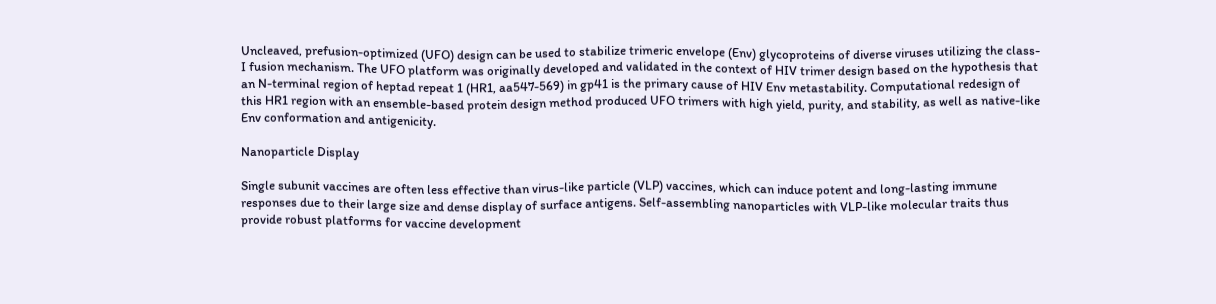Uncleaved, prefusion-optimized (UFO) design can be used to stabilize trimeric envelope (Env) glycoproteins of diverse viruses utilizing the class-I fusion mechanism. The UFO platform was originally developed and validated in the context of HIV trimer design based on the hypothesis that an N-terminal region of heptad repeat 1 (HR1, aa547-569) in gp41 is the primary cause of HIV Env metastability. Computational redesign of this HR1 region with an ensemble-based protein design method produced UFO trimers with high yield, purity, and stability, as well as native-like Env conformation and antigenicity.

Nanoparticle Display

Single subunit vaccines are often less effective than virus-like particle (VLP) vaccines, which can induce potent and long-lasting immune responses due to their large size and dense display of surface antigens. Self-assembling nanoparticles with VLP-like molecular traits thus provide robust platforms for vaccine development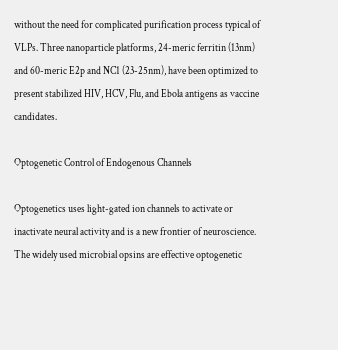without the need for complicated purification process typical of VLPs. Three nanoparticle platforms, 24-meric ferritin (13nm) and 60-meric E2p and NC1 (23-25nm), have been optimized to present stabilized HIV, HCV, Flu, and Ebola antigens as vaccine candidates.

Optogenetic Control of Endogenous Channels

Optogenetics uses light-gated ion channels to activate or inactivate neural activity and is a new frontier of neuroscience. The widely used microbial opsins are effective optogenetic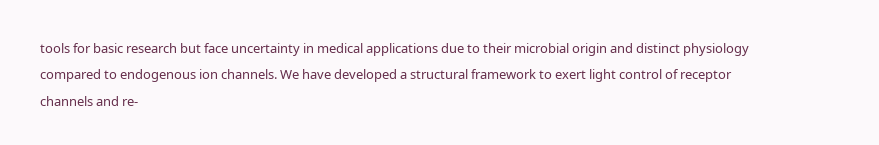tools for basic research but face uncertainty in medical applications due to their microbial origin and distinct physiology compared to endogenous ion channels. We have developed a structural framework to exert light control of receptor channels and re-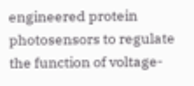engineered protein photosensors to regulate the function of voltage-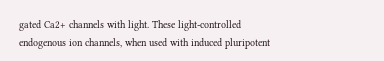gated Ca2+ channels with light. These light-controlled endogenous ion channels, when used with induced pluripotent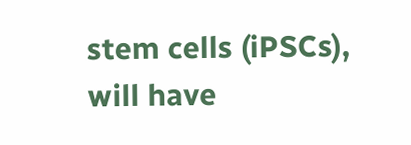stem cells (iPSCs), will have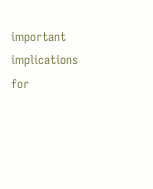important implications for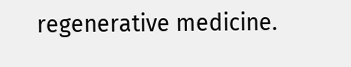regenerative medicine.